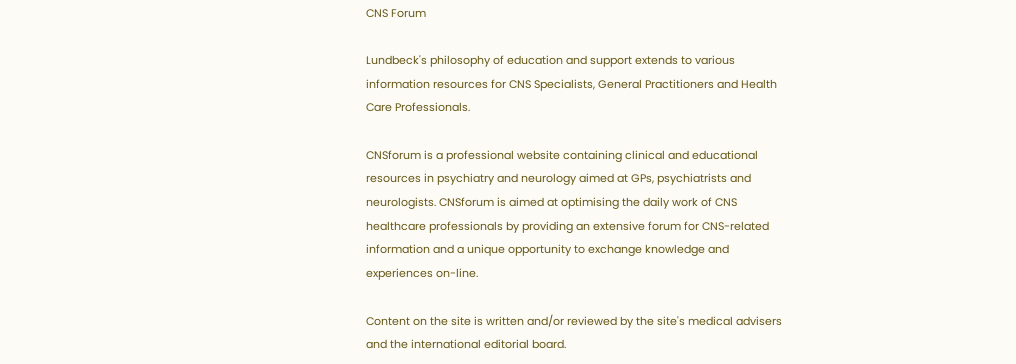CNS Forum

Lundbeck's philosophy of education and support extends to various information resources for CNS Specialists, General Practitioners and Health Care Professionals.

CNSforum is a professional website containing clinical and educational resources in psychiatry and neurology aimed at GPs, psychiatrists and neurologists. CNSforum is aimed at optimising the daily work of CNS healthcare professionals by providing an extensive forum for CNS-related information and a unique opportunity to exchange knowledge and experiences on-line.

Content on the site is written and/or reviewed by the site's medical advisers and the international editorial board.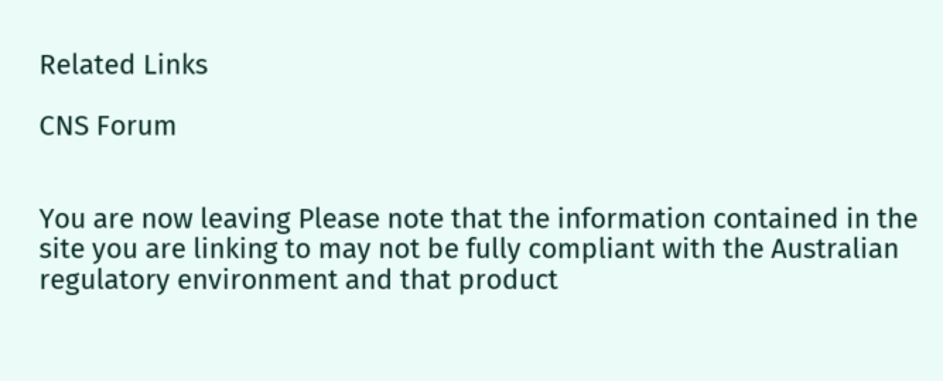Related Links

CNS Forum


You are now leaving Please note that the information contained in the site you are linking to may not be fully compliant with the Australian regulatory environment and that product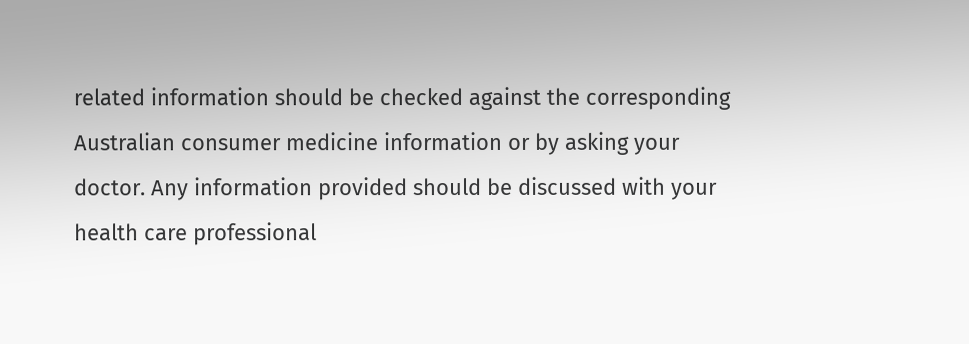related information should be checked against the corresponding Australian consumer medicine information or by asking your doctor. Any information provided should be discussed with your health care professional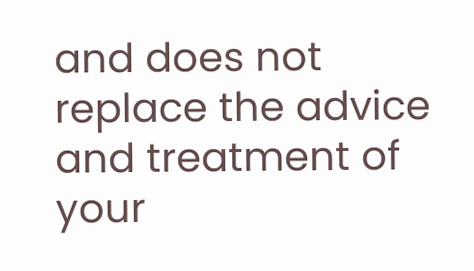and does not replace the advice and treatment of your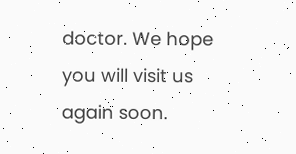doctor. We hope you will visit us again soon.